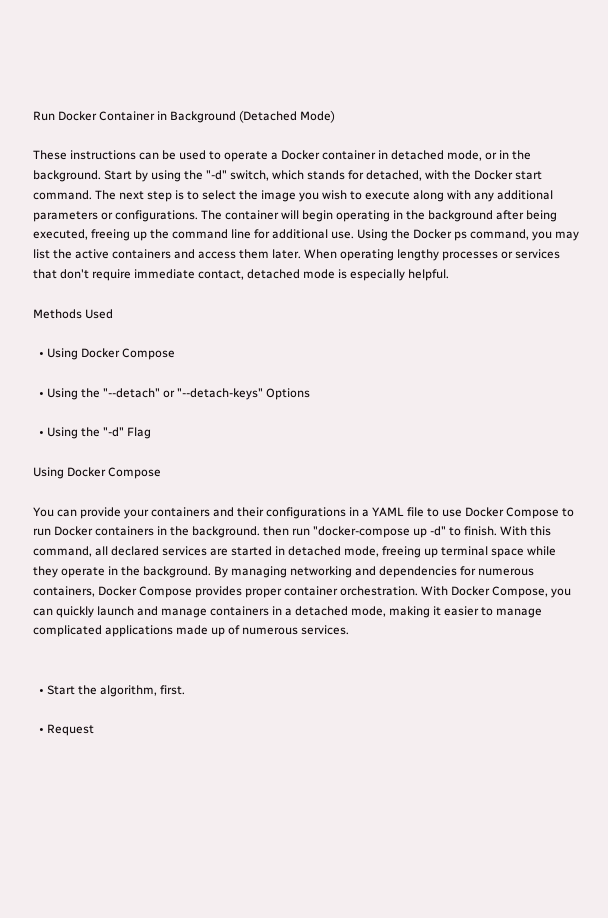Run Docker Container in Background (Detached Mode)

These instructions can be used to operate a Docker container in detached mode, or in the background. Start by using the "-d" switch, which stands for detached, with the Docker start command. The next step is to select the image you wish to execute along with any additional parameters or configurations. The container will begin operating in the background after being executed, freeing up the command line for additional use. Using the Docker ps command, you may list the active containers and access them later. When operating lengthy processes or services that don't require immediate contact, detached mode is especially helpful.

Methods Used

  • Using Docker Compose

  • Using the "--detach" or "--detach-keys" Options

  • Using the "-d" Flag

Using Docker Compose

You can provide your containers and their configurations in a YAML file to use Docker Compose to run Docker containers in the background. then run "docker-compose up -d" to finish. With this command, all declared services are started in detached mode, freeing up terminal space while they operate in the background. By managing networking and dependencies for numerous containers, Docker Compose provides proper container orchestration. With Docker Compose, you can quickly launch and manage containers in a detached mode, making it easier to manage complicated applications made up of numerous services.


  • Start the algorithm, first.

  • Request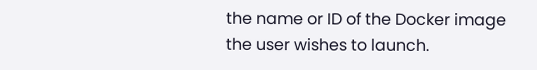the name or ID of the Docker image the user wishes to launch.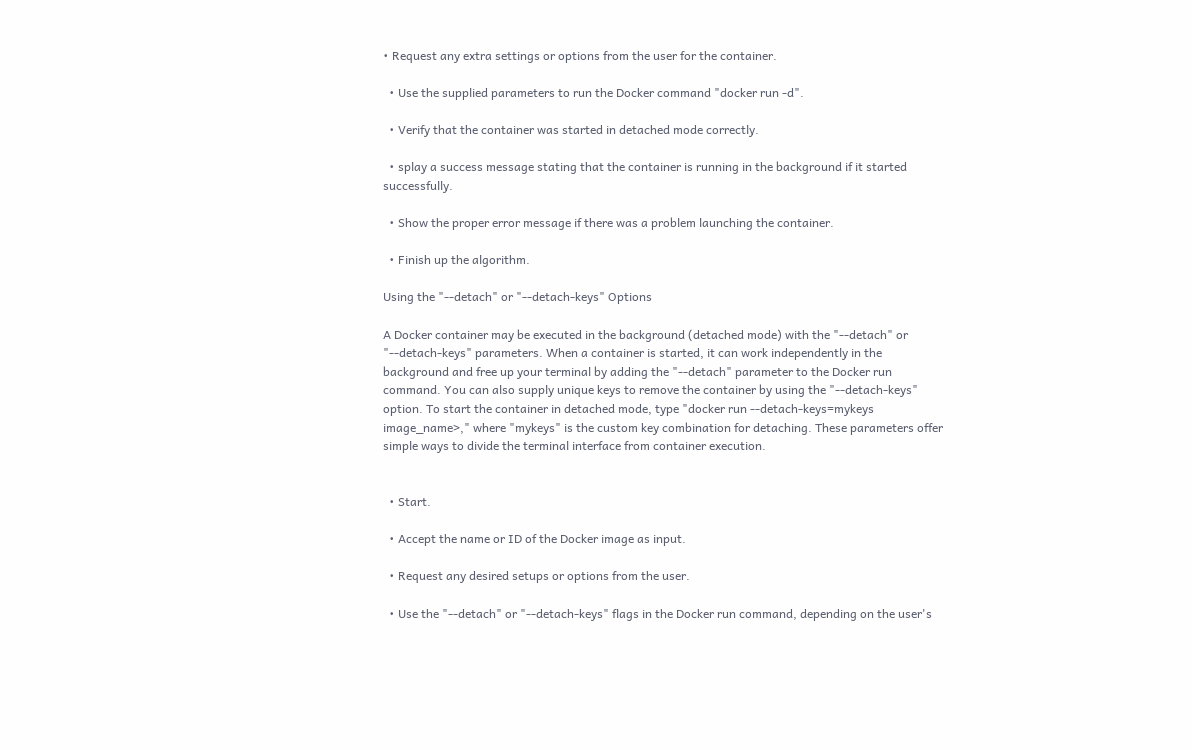• Request any extra settings or options from the user for the container.

  • Use the supplied parameters to run the Docker command "docker run -d".

  • Verify that the container was started in detached mode correctly.

  • splay a success message stating that the container is running in the background if it started successfully.

  • Show the proper error message if there was a problem launching the container.

  • Finish up the algorithm.

Using the "--detach" or "--detach-keys" Options

A Docker container may be executed in the background (detached mode) with the "--detach" or "--detach-keys" parameters. When a container is started, it can work independently in the background and free up your terminal by adding the "--detach" parameter to the Docker run command. You can also supply unique keys to remove the container by using the "--detach-keys" option. To start the container in detached mode, type "docker run --detach-keys=mykeys image_name>," where "mykeys" is the custom key combination for detaching. These parameters offer simple ways to divide the terminal interface from container execution.


  • Start.

  • Accept the name or ID of the Docker image as input.

  • Request any desired setups or options from the user.

  • Use the "--detach" or "--detach-keys" flags in the Docker run command, depending on the user's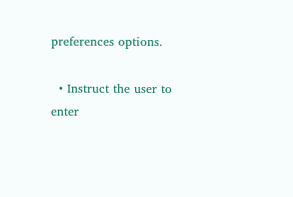preferences options.

  • Instruct the user to enter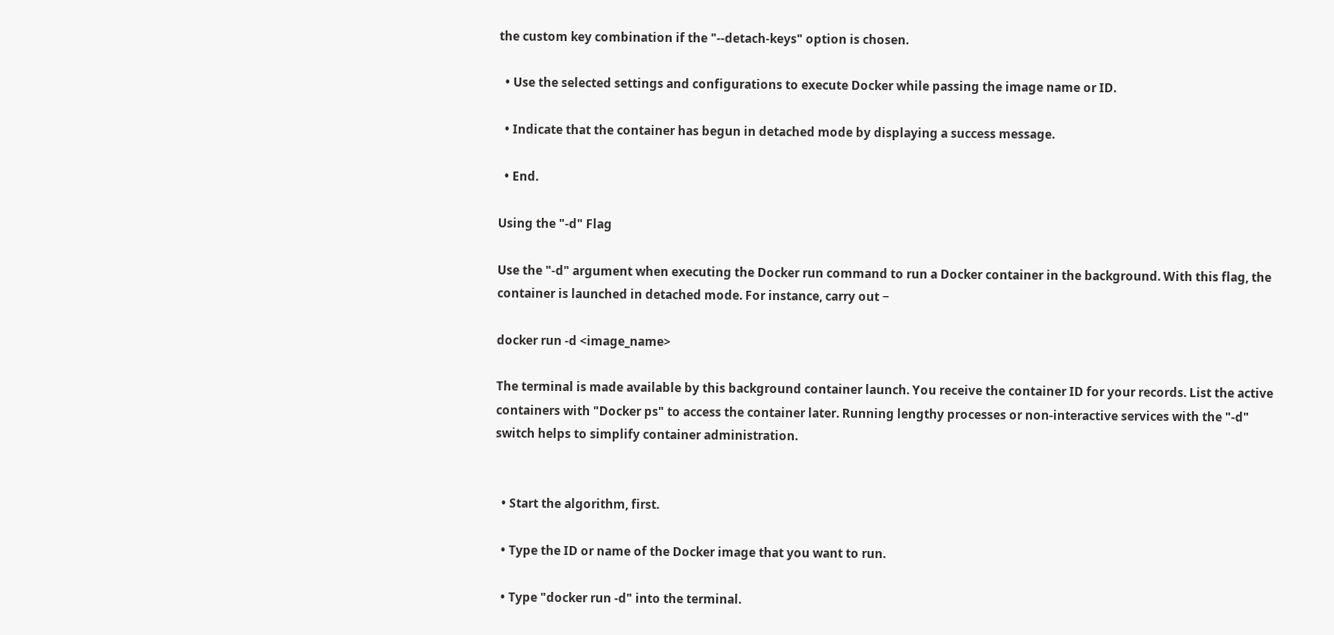the custom key combination if the "--detach-keys" option is chosen.

  • Use the selected settings and configurations to execute Docker while passing the image name or ID.

  • Indicate that the container has begun in detached mode by displaying a success message.

  • End.

Using the "-d" Flag

Use the "-d" argument when executing the Docker run command to run a Docker container in the background. With this flag, the container is launched in detached mode. For instance, carry out −

docker run -d <image_name>

The terminal is made available by this background container launch. You receive the container ID for your records. List the active containers with "Docker ps" to access the container later. Running lengthy processes or non-interactive services with the "-d" switch helps to simplify container administration.


  • Start the algorithm, first.

  • Type the ID or name of the Docker image that you want to run.

  • Type "docker run -d" into the terminal.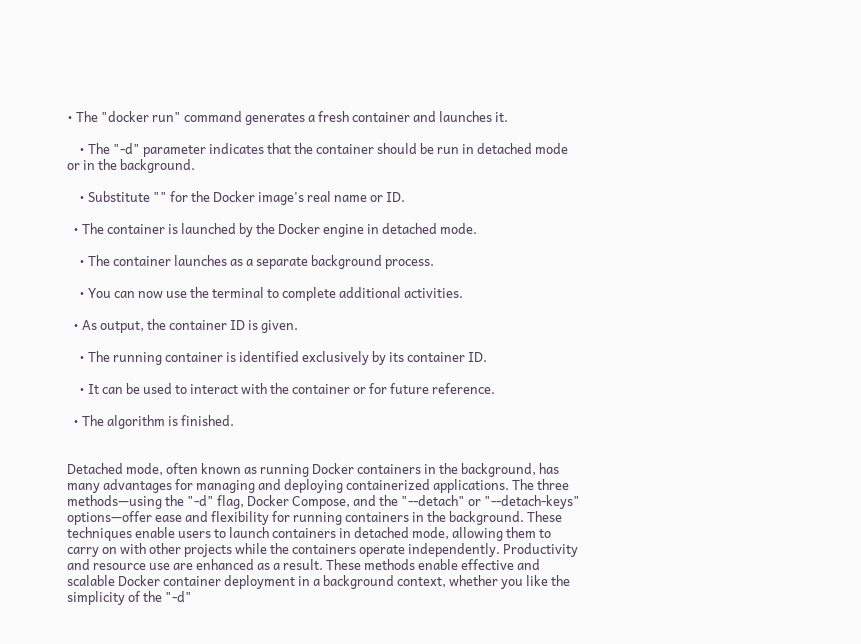• The "docker run" command generates a fresh container and launches it.

    • The "-d" parameter indicates that the container should be run in detached mode or in the background.

    • Substitute "" for the Docker image's real name or ID.

  • The container is launched by the Docker engine in detached mode.

    • The container launches as a separate background process.

    • You can now use the terminal to complete additional activities.

  • As output, the container ID is given.

    • The running container is identified exclusively by its container ID.

    • It can be used to interact with the container or for future reference.

  • The algorithm is finished.


Detached mode, often known as running Docker containers in the background, has many advantages for managing and deploying containerized applications. The three methods—using the "-d" flag, Docker Compose, and the "--detach" or "--detach-keys" options—offer ease and flexibility for running containers in the background. These techniques enable users to launch containers in detached mode, allowing them to carry on with other projects while the containers operate independently. Productivity and resource use are enhanced as a result. These methods enable effective and scalable Docker container deployment in a background context, whether you like the simplicity of the "-d"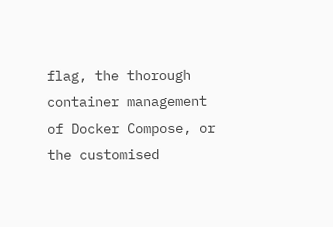flag, the thorough container management of Docker Compose, or the customised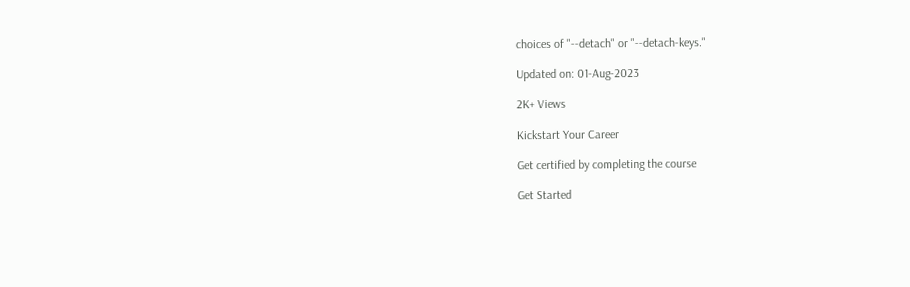choices of "--detach" or "--detach-keys."

Updated on: 01-Aug-2023

2K+ Views

Kickstart Your Career

Get certified by completing the course

Get Started